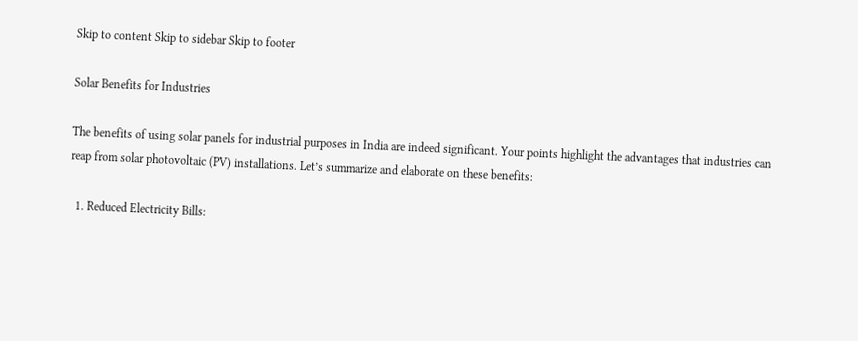Skip to content Skip to sidebar Skip to footer

Solar Benefits for Industries

The benefits of using solar panels for industrial purposes in India are indeed significant. Your points highlight the advantages that industries can reap from solar photovoltaic (PV) installations. Let’s summarize and elaborate on these benefits:

  1. Reduced Electricity Bills: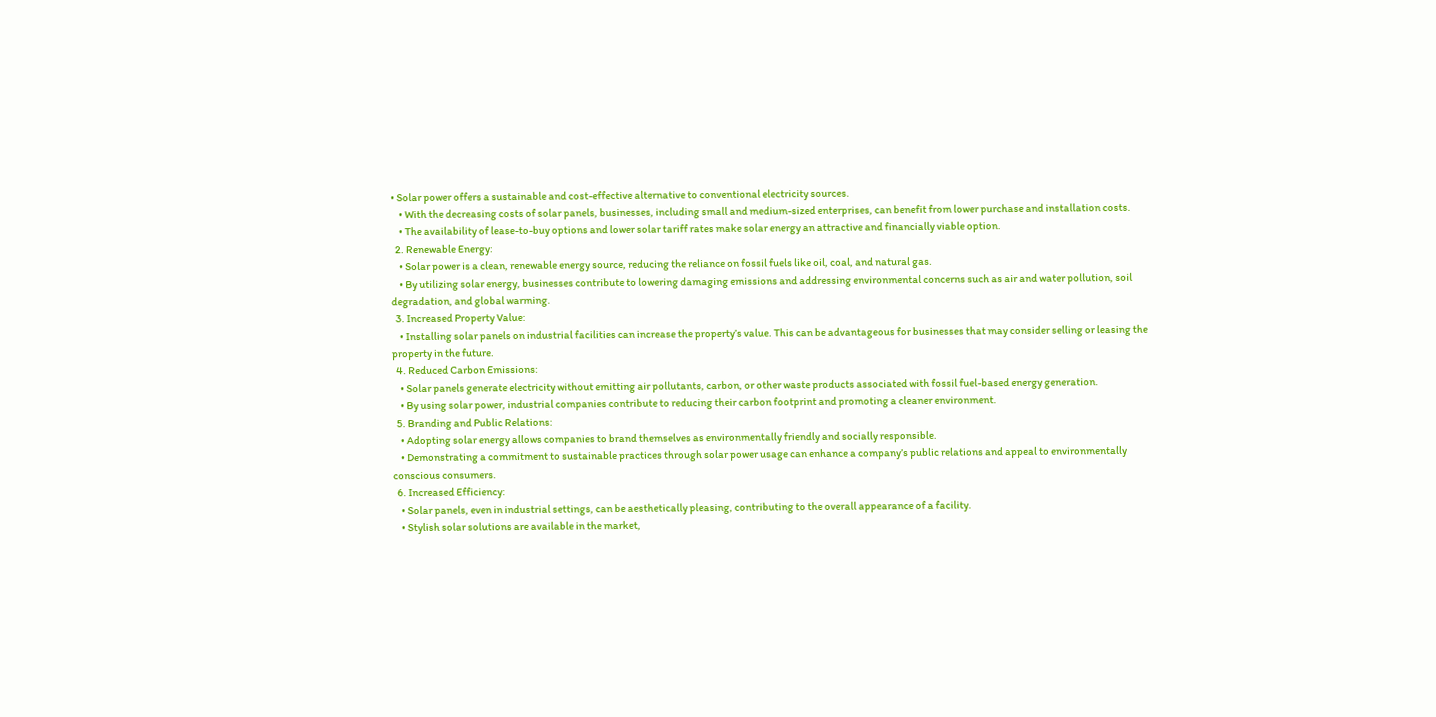• Solar power offers a sustainable and cost-effective alternative to conventional electricity sources.
    • With the decreasing costs of solar panels, businesses, including small and medium-sized enterprises, can benefit from lower purchase and installation costs.
    • The availability of lease-to-buy options and lower solar tariff rates make solar energy an attractive and financially viable option.
  2. Renewable Energy:
    • Solar power is a clean, renewable energy source, reducing the reliance on fossil fuels like oil, coal, and natural gas.
    • By utilizing solar energy, businesses contribute to lowering damaging emissions and addressing environmental concerns such as air and water pollution, soil degradation, and global warming.
  3. Increased Property Value:
    • Installing solar panels on industrial facilities can increase the property’s value. This can be advantageous for businesses that may consider selling or leasing the property in the future.
  4. Reduced Carbon Emissions:
    • Solar panels generate electricity without emitting air pollutants, carbon, or other waste products associated with fossil fuel-based energy generation.
    • By using solar power, industrial companies contribute to reducing their carbon footprint and promoting a cleaner environment.
  5. Branding and Public Relations:
    • Adopting solar energy allows companies to brand themselves as environmentally friendly and socially responsible.
    • Demonstrating a commitment to sustainable practices through solar power usage can enhance a company’s public relations and appeal to environmentally conscious consumers.
  6. Increased Efficiency:
    • Solar panels, even in industrial settings, can be aesthetically pleasing, contributing to the overall appearance of a facility.
    • Stylish solar solutions are available in the market,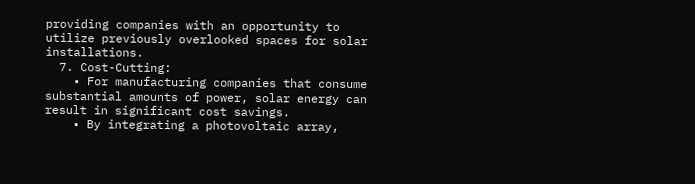providing companies with an opportunity to utilize previously overlooked spaces for solar installations.
  7. Cost-Cutting:
    • For manufacturing companies that consume substantial amounts of power, solar energy can result in significant cost savings.
    • By integrating a photovoltaic array,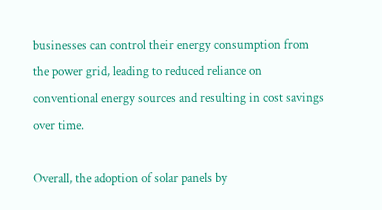businesses can control their energy consumption from the power grid, leading to reduced reliance on conventional energy sources and resulting in cost savings over time.

Overall, the adoption of solar panels by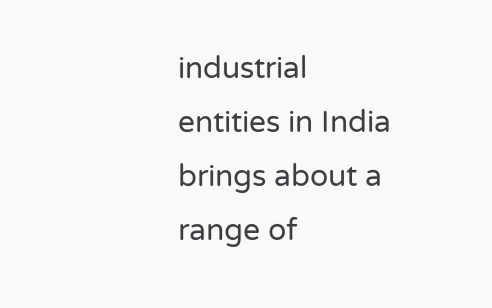industrial entities in India brings about a range of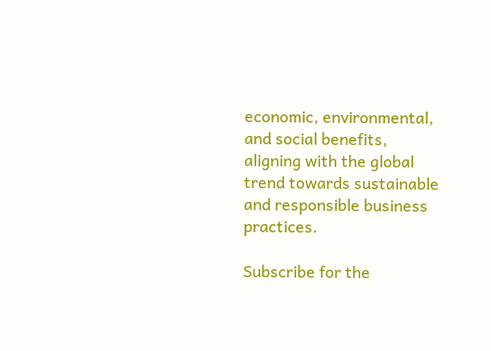economic, environmental, and social benefits, aligning with the global trend towards sustainable and responsible business practices.

Subscribe for the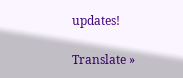updates!

Translate »